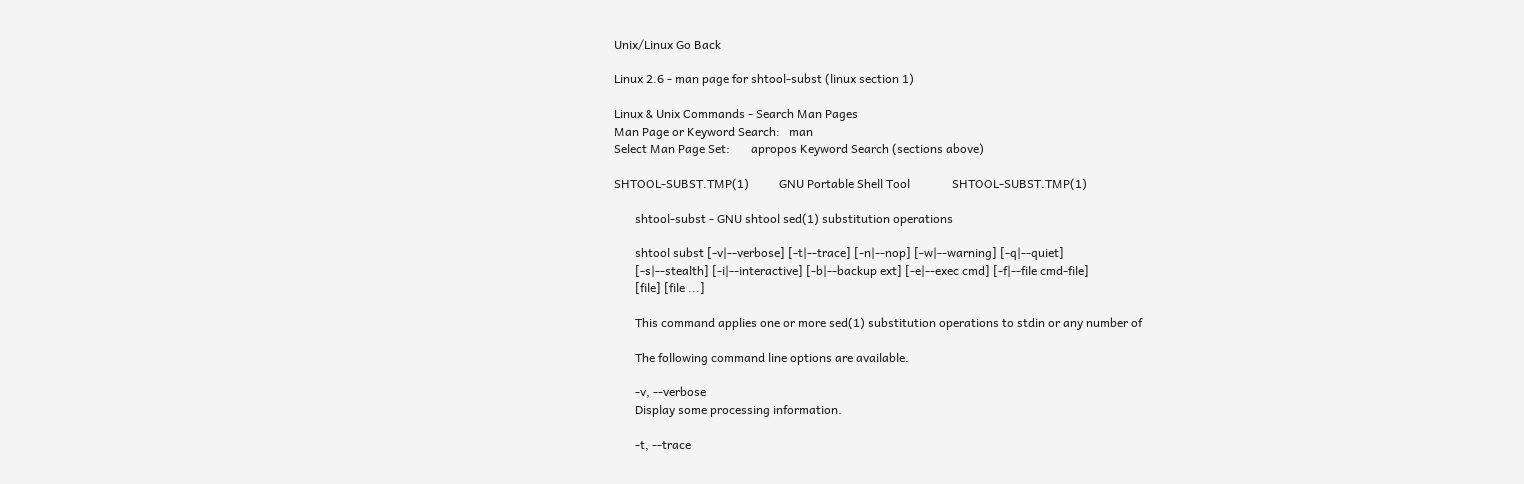Unix/Linux Go Back

Linux 2.6 - man page for shtool-subst (linux section 1)

Linux & Unix Commands - Search Man Pages
Man Page or Keyword Search:   man
Select Man Page Set:       apropos Keyword Search (sections above)

SHTOOL-SUBST.TMP(1)          GNU Portable Shell Tool              SHTOOL-SUBST.TMP(1)

       shtool-subst - GNU shtool sed(1) substitution operations

       shtool subst [-v|--verbose] [-t|--trace] [-n|--nop] [-w|--warning] [-q|--quiet]
       [-s|--stealth] [-i|--interactive] [-b|--backup ext] [-e|--exec cmd] [-f|--file cmd-file]
       [file] [file ...]

       This command applies one or more sed(1) substitution operations to stdin or any number of

       The following command line options are available.

       -v, --verbose
       Display some processing information.

       -t, --trace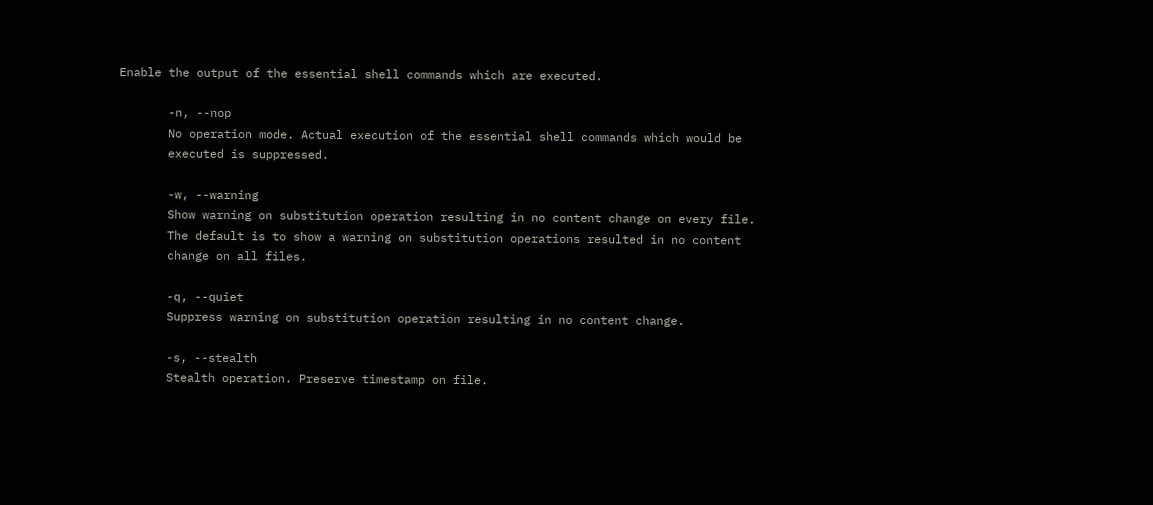Enable the output of the essential shell commands which are executed.

       -n, --nop
       No operation mode. Actual execution of the essential shell commands which would be
       executed is suppressed.

       -w, --warning
       Show warning on substitution operation resulting in no content change on every file.
       The default is to show a warning on substitution operations resulted in no content
       change on all files.

       -q, --quiet
       Suppress warning on substitution operation resulting in no content change.

       -s, --stealth
       Stealth operation. Preserve timestamp on file.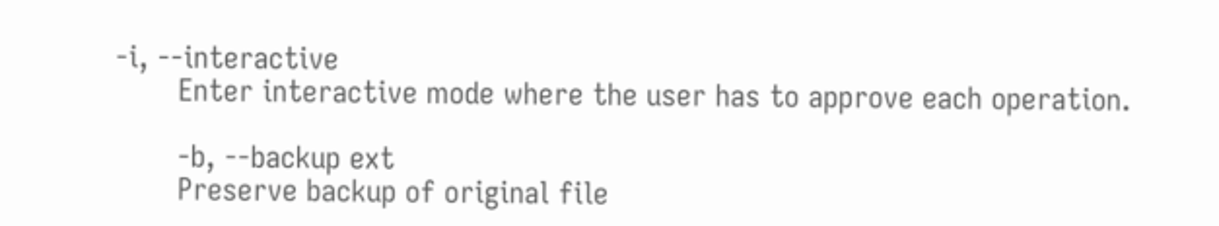-i, --interactive
       Enter interactive mode where the user has to approve each operation.

       -b, --backup ext
       Preserve backup of original file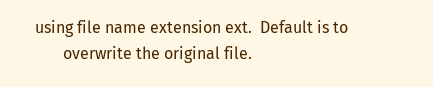using file name extension ext.  Default is to
       overwrite the original file.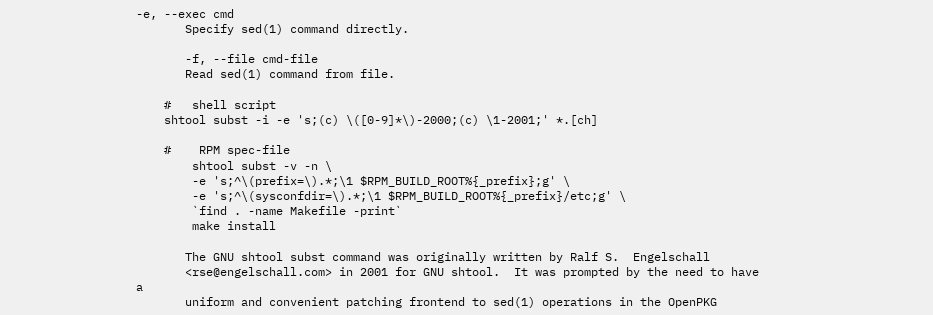-e, --exec cmd
       Specify sed(1) command directly.

       -f, --file cmd-file
       Read sed(1) command from file.

    #   shell script
    shtool subst -i -e 's;(c) \([0-9]*\)-2000;(c) \1-2001;' *.[ch]

    #    RPM spec-file
        shtool subst -v -n \
        -e 's;^\(prefix=\).*;\1 $RPM_BUILD_ROOT%{_prefix};g' \
        -e 's;^\(sysconfdir=\).*;\1 $RPM_BUILD_ROOT%{_prefix}/etc;g' \
        `find . -name Makefile -print`
        make install

       The GNU shtool subst command was originally written by Ralf S.  Engelschall
       <rse@engelschall.com> in 2001 for GNU shtool.  It was prompted by the need to have a
       uniform and convenient patching frontend to sed(1) operations in the OpenPKG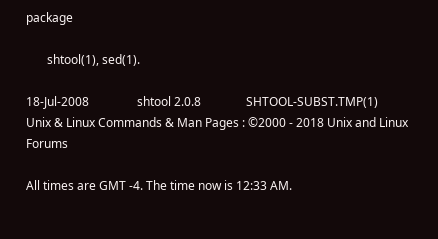package

       shtool(1), sed(1).

18-Jul-2008                shtool 2.0.8               SHTOOL-SUBST.TMP(1)
Unix & Linux Commands & Man Pages : ©2000 - 2018 Unix and Linux Forums

All times are GMT -4. The time now is 12:33 AM.